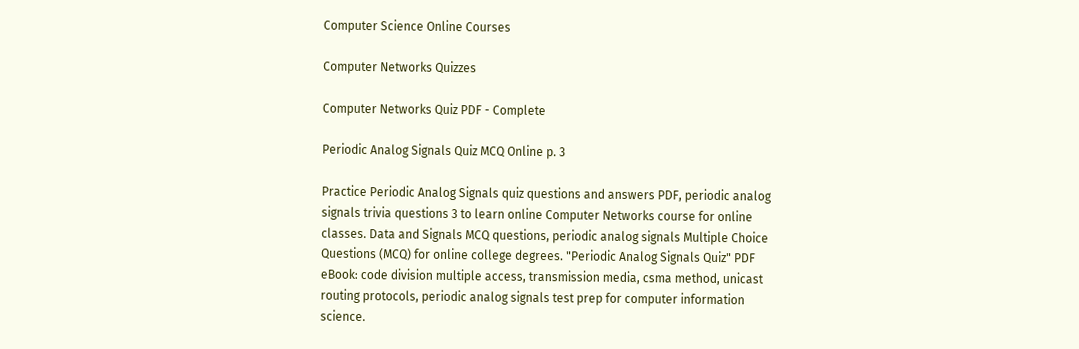Computer Science Online Courses

Computer Networks Quizzes

Computer Networks Quiz PDF - Complete

Periodic Analog Signals Quiz MCQ Online p. 3

Practice Periodic Analog Signals quiz questions and answers PDF, periodic analog signals trivia questions 3 to learn online Computer Networks course for online classes. Data and Signals MCQ questions, periodic analog signals Multiple Choice Questions (MCQ) for online college degrees. "Periodic Analog Signals Quiz" PDF eBook: code division multiple access, transmission media, csma method, unicast routing protocols, periodic analog signals test prep for computer information science.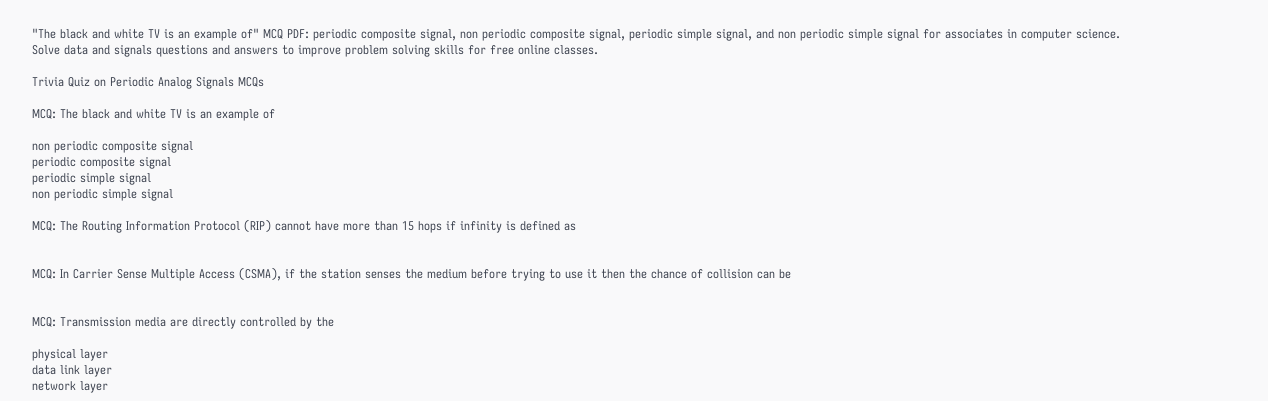"The black and white TV is an example of" MCQ PDF: periodic composite signal, non periodic composite signal, periodic simple signal, and non periodic simple signal for associates in computer science. Solve data and signals questions and answers to improve problem solving skills for free online classes.

Trivia Quiz on Periodic Analog Signals MCQs

MCQ: The black and white TV is an example of

non periodic composite signal
periodic composite signal
periodic simple signal
non periodic simple signal

MCQ: The Routing Information Protocol (RIP) cannot have more than 15 hops if infinity is defined as


MCQ: In Carrier Sense Multiple Access (CSMA), if the station senses the medium before trying to use it then the chance of collision can be


MCQ: Transmission media are directly controlled by the

physical layer
data link layer
network layer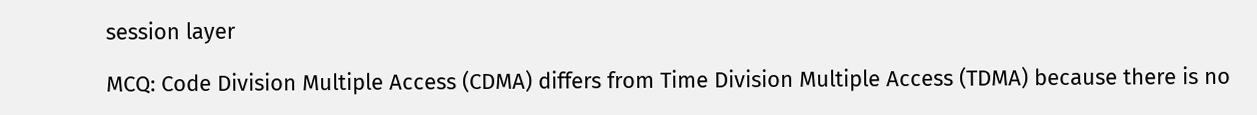session layer

MCQ: Code Division Multiple Access (CDMA) differs from Time Division Multiple Access (TDMA) because there is no